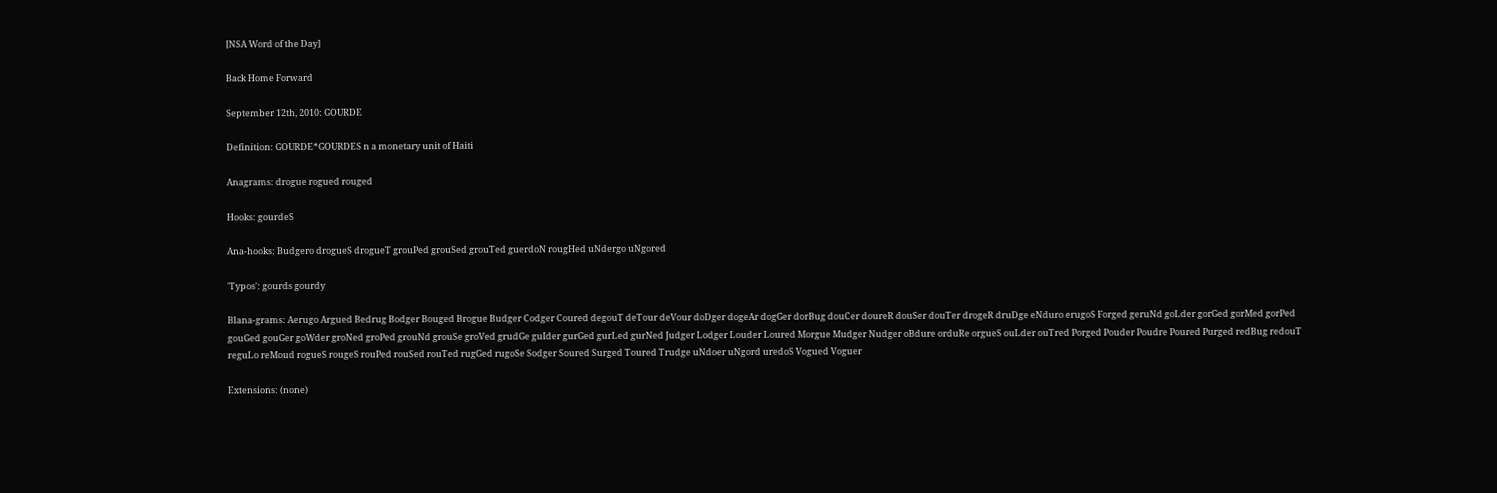[NSA Word of the Day]

Back Home Forward

September 12th, 2010: GOURDE

Definition: GOURDE*GOURDES n a monetary unit of Haiti

Anagrams: drogue rogued rouged

Hooks: gourdeS

Ana-hooks: Budgero drogueS drogueT grouPed grouSed grouTed guerdoN rougHed uNdergo uNgored

'Typos': gourds gourdy

Blana-grams: Aerugo Argued Bedrug Bodger Bouged Brogue Budger Codger Coured degouT deTour deVour doDger dogeAr dogGer dorBug douCer doureR douSer douTer drogeR druDge eNduro erugoS Forged geruNd goLder gorGed gorMed gorPed gouGed gouGer goWder groNed groPed grouNd grouSe groVed grudGe guIder gurGed gurLed gurNed Judger Lodger Louder Loured Morgue Mudger Nudger oBdure orduRe orgueS ouLder ouTred Porged Pouder Poudre Poured Purged redBug redouT reguLo reMoud rogueS rougeS rouPed rouSed rouTed rugGed rugoSe Sodger Soured Surged Toured Trudge uNdoer uNgord uredoS Vogued Voguer

Extensions: (none)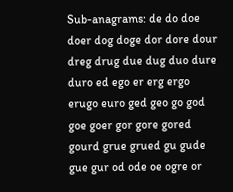Sub-anagrams: de do doe doer dog doge dor dore dour dreg drug due dug duo dure duro ed ego er erg ergo erugo euro ged geo go god goe goer gor gore gored gourd grue grued gu gude gue gur od ode oe ogre or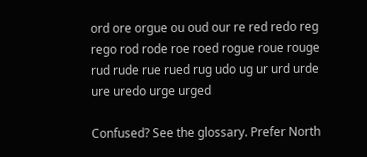ord ore orgue ou oud our re red redo reg rego rod rode roe roed rogue roue rouge rud rude rue rued rug udo ug ur urd urde ure uredo urge urged

Confused? See the glossary. Prefer North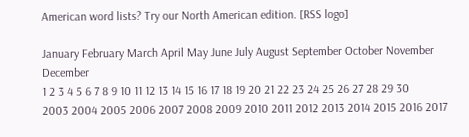American word lists? Try our North American edition. [RSS logo]

January February March April May June July August September October November December
1 2 3 4 5 6 7 8 9 10 11 12 13 14 15 16 17 18 19 20 21 22 23 24 25 26 27 28 29 30
2003 2004 2005 2006 2007 2008 2009 2010 2011 2012 2013 2014 2015 2016 2017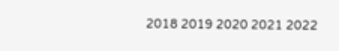2018 2019 2020 2021 2022